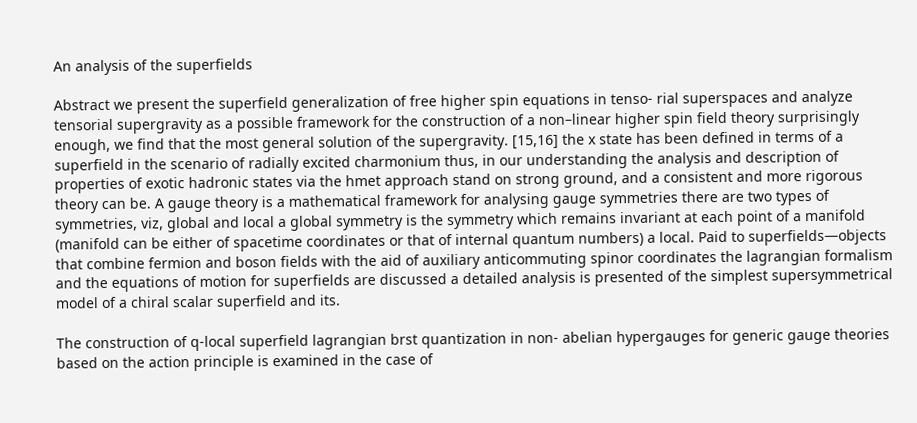An analysis of the superfields

Abstract we present the superfield generalization of free higher spin equations in tenso- rial superspaces and analyze tensorial supergravity as a possible framework for the construction of a non–linear higher spin field theory surprisingly enough, we find that the most general solution of the supergravity. [15,16] the x state has been defined in terms of a superfield in the scenario of radially excited charmonium thus, in our understanding the analysis and description of properties of exotic hadronic states via the hmet approach stand on strong ground, and a consistent and more rigorous theory can be. A gauge theory is a mathematical framework for analysing gauge symmetries there are two types of symmetries, viz, global and local a global symmetry is the symmetry which remains invariant at each point of a manifold (manifold can be either of spacetime coordinates or that of internal quantum numbers) a local. Paid to superfields—objects that combine fermion and boson fields with the aid of auxiliary anticommuting spinor coordinates the lagrangian formalism and the equations of motion for superfields are discussed a detailed analysis is presented of the simplest supersymmetrical model of a chiral scalar superfield and its.

The construction of q-local superfield lagrangian brst quantization in non- abelian hypergauges for generic gauge theories based on the action principle is examined in the case of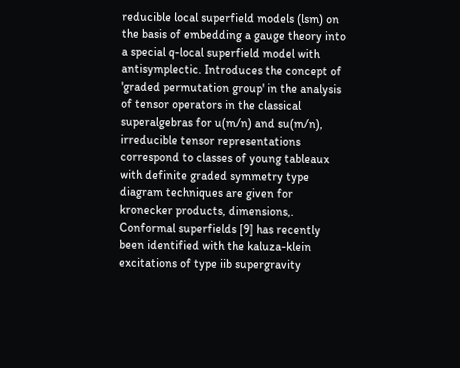reducible local superfield models (lsm) on the basis of embedding a gauge theory into a special q-local superfield model with antisymplectic. Introduces the concept of 'graded permutation group' in the analysis of tensor operators in the classical superalgebras for u(m/n) and su(m/n), irreducible tensor representations correspond to classes of young tableaux with definite graded symmetry type diagram techniques are given for kronecker products, dimensions,. Conformal superfields [9] has recently been identified with the kaluza-klein excitations of type iib supergravity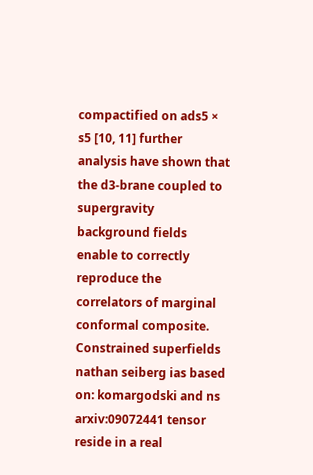compactified on ads5 × s5 [10, 11] further analysis have shown that the d3-brane coupled to supergravity background fields enable to correctly reproduce the correlators of marginal conformal composite. Constrained superfields nathan seiberg ias based on: komargodski and ns arxiv:09072441 tensor reside in a real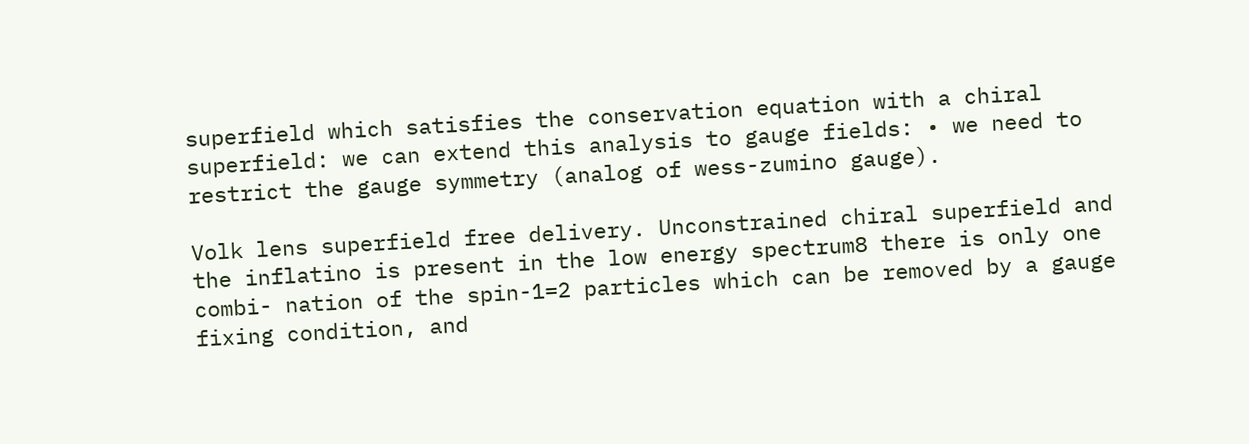superfield which satisfies the conservation equation with a chiral superfield: we can extend this analysis to gauge fields: • we need to restrict the gauge symmetry (analog of wess-zumino gauge).

Volk lens superfield free delivery. Unconstrained chiral superfield and the inflatino is present in the low energy spectrum8 there is only one combi- nation of the spin-1=2 particles which can be removed by a gauge fixing condition, and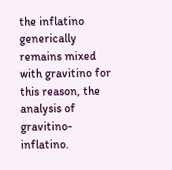the inflatino generically remains mixed with gravitino for this reason, the analysis of gravitino-inflatino.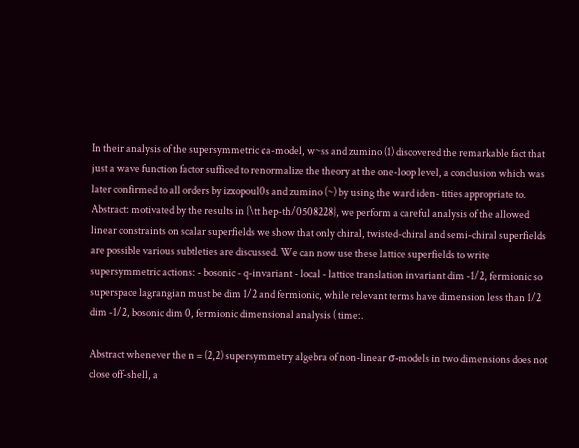In their analysis of the supersymmetric ¢a-model, w~ss and zumino (1) discovered the remarkable fact that just a wave function factor sufficed to renormalize the theory at the one-loop level, a conclusion which was later confirmed to all orders by izxopoul0s and zumino (~) by using the ward iden- tities appropriate to. Abstract: motivated by the results in {\tt hep-th/0508228}, we perform a careful analysis of the allowed linear constraints on scalar superfields we show that only chiral, twisted-chiral and semi-chiral superfields are possible various subtleties are discussed. We can now use these lattice superfields to write supersymmetric actions: - bosonic - q-invariant - local - lattice translation invariant dim -1/2, fermionic so superspace lagrangian must be dim 1/2 and fermionic, while relevant terms have dimension less than 1/2 dim -1/2, bosonic dim 0, fermionic dimensional analysis ( time:.

Abstract whenever the n = (2,2) supersymmetry algebra of non-linear σ-models in two dimensions does not close off-shell, a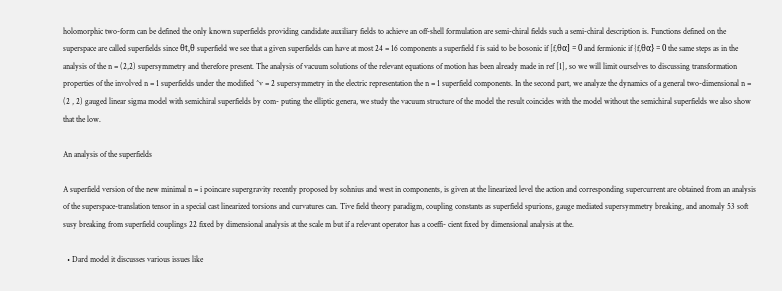holomorphic two-form can be defined the only known superfields providing candidate auxiliary fields to achieve an off-shell formulation are semi-chiral fields such a semi-chiral description is. Functions defined on the superspace are called superfields since θt,θ superfield we see that a given superfields can have at most 24 = 16 components a superfield f is said to be bosonic if [f,θα] = 0 and fermionic if {f,θα} = 0 the same steps as in the analysis of the n = (2,2) supersymmetry and therefore present. The analysis of vacuum solutions of the relevant equations of motion has been already made in ref [1], so we will limit ourselves to discussing transformation properties of the involved n = 1 superfields under the modified ^v = 2 supersymmetry in the electric representation the n = 1 superfield components. In the second part, we analyze the dynamics of a general two-dimensional n = (2 , 2) gauged linear sigma model with semichiral superfields by com- puting the elliptic genera, we study the vacuum structure of the model the result coincides with the model without the semichiral superfields we also show that the low.

An analysis of the superfields

A superfield version of the new minimal n = i poincare supergravity recently proposed by sohnius and west in components, is given at the linearized level the action and corresponding supercurrent are obtained from an analysis of the superspace-translation tensor in a special cast linearized torsions and curvatures can. Tive field theory paradigm, coupling constants as superfield spurions, gauge mediated supersymmetry breaking, and anomaly 53 soft susy breaking from superfield couplings 22 fixed by dimensional analysis at the scale m but if a relevant operator has a coeffi- cient fixed by dimensional analysis at the.

  • Dard model it discusses various issues like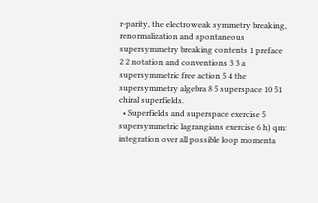r-parity, the electroweak symmetry breaking, renormalization and spontaneous supersymmetry breaking contents 1 preface 2 2 notation and conventions 3 3 a supersymmetric free action 5 4 the supersymmetry algebra 8 5 superspace 10 51 chiral superfields.
  • Superfields and superspace exercise 5 supersymmetric lagrangians exercise 6 h) qm: integration over all possible loop momenta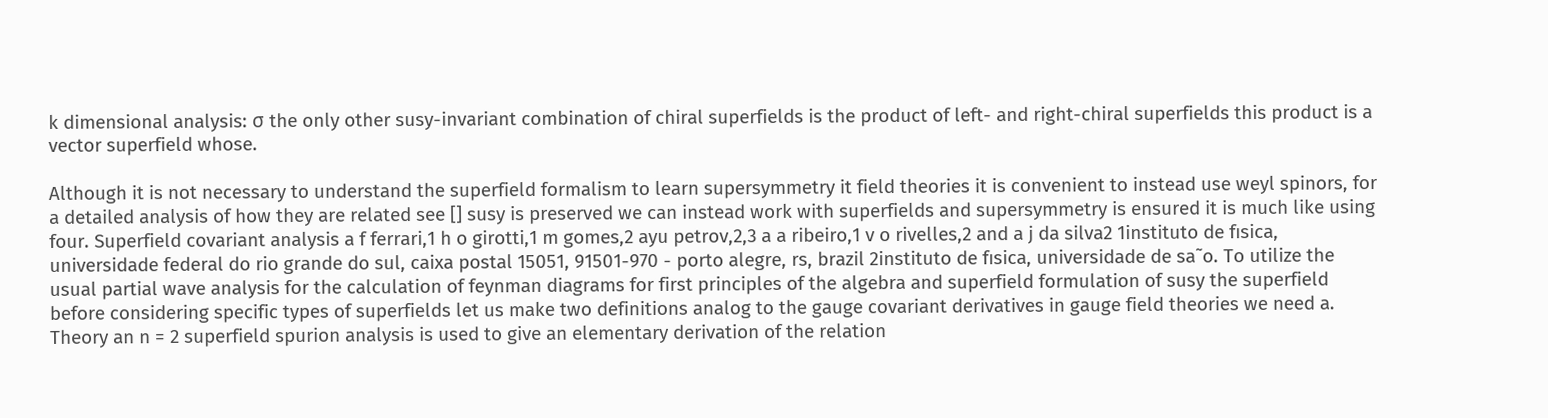k dimensional analysis: σ the only other susy-invariant combination of chiral superfields is the product of left- and right-chiral superfields this product is a vector superfield whose.

Although it is not necessary to understand the superfield formalism to learn supersymmetry it field theories it is convenient to instead use weyl spinors, for a detailed analysis of how they are related see [] susy is preserved we can instead work with superfields and supersymmetry is ensured it is much like using four. Superfield covariant analysis a f ferrari,1 h o girotti,1 m gomes,2 ayu petrov,2,3 a a ribeiro,1 v o rivelles,2 and a j da silva2 1instituto de fısica, universidade federal do rio grande do sul, caixa postal 15051, 91501-970 - porto alegre, rs, brazil 2instituto de fısica, universidade de sa˜o. To utilize the usual partial wave analysis for the calculation of feynman diagrams for first principles of the algebra and superfield formulation of susy the superfield before considering specific types of superfields let us make two definitions analog to the gauge covariant derivatives in gauge field theories we need a. Theory an n = 2 superfield spurion analysis is used to give an elementary derivation of the relation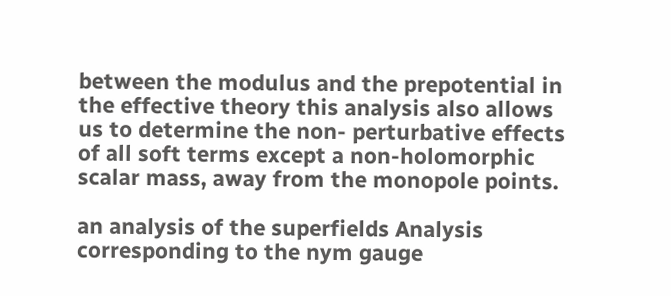between the modulus and the prepotential in the effective theory this analysis also allows us to determine the non- perturbative effects of all soft terms except a non-holomorphic scalar mass, away from the monopole points.

an analysis of the superfields Analysis corresponding to the nym gauge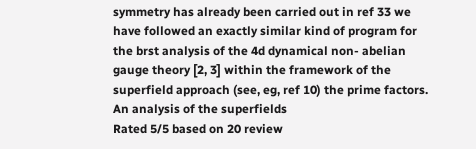symmetry has already been carried out in ref 33 we have followed an exactly similar kind of program for the brst analysis of the 4d dynamical non- abelian gauge theory [2, 3] within the framework of the superfield approach (see, eg, ref 10) the prime factors.
An analysis of the superfields
Rated 5/5 based on 20 review